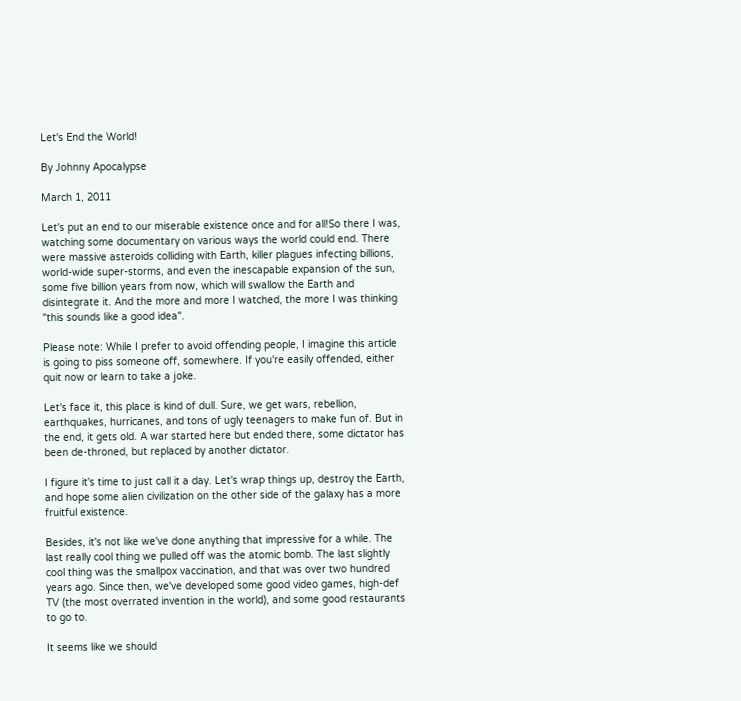Let's End the World!

By Johnny Apocalypse

March 1, 2011

Let's put an end to our miserable existence once and for all!So there I was, watching some documentary on various ways the world could end. There were massive asteroids colliding with Earth, killer plagues infecting billions, world-wide super-storms, and even the inescapable expansion of the sun, some five billion years from now, which will swallow the Earth and disintegrate it. And the more and more I watched, the more I was thinking "this sounds like a good idea".

Please note: While I prefer to avoid offending people, I imagine this article is going to piss someone off, somewhere. If you're easily offended, either quit now or learn to take a joke.

Let's face it, this place is kind of dull. Sure, we get wars, rebellion, earthquakes, hurricanes, and tons of ugly teenagers to make fun of. But in the end, it gets old. A war started here but ended there, some dictator has been de-throned, but replaced by another dictator.

I figure it's time to just call it a day. Let's wrap things up, destroy the Earth, and hope some alien civilization on the other side of the galaxy has a more fruitful existence.

Besides, it's not like we've done anything that impressive for a while. The last really cool thing we pulled off was the atomic bomb. The last slightly cool thing was the smallpox vaccination, and that was over two hundred years ago. Since then, we've developed some good video games, high-def TV (the most overrated invention in the world), and some good restaurants to go to.

It seems like we should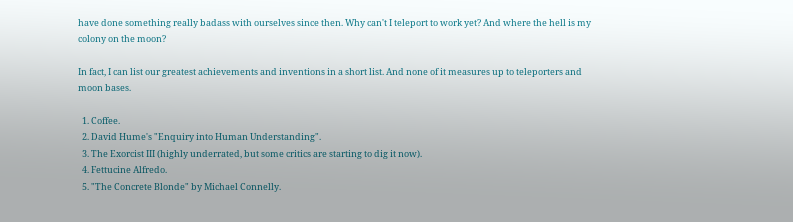have done something really badass with ourselves since then. Why can't I teleport to work yet? And where the hell is my colony on the moon?

In fact, I can list our greatest achievements and inventions in a short list. And none of it measures up to teleporters and moon bases.

  1. Coffee.
  2. David Hume's "Enquiry into Human Understanding".
  3. The Exorcist III (highly underrated, but some critics are starting to dig it now).
  4. Fettucine Alfredo.
  5. "The Concrete Blonde" by Michael Connelly.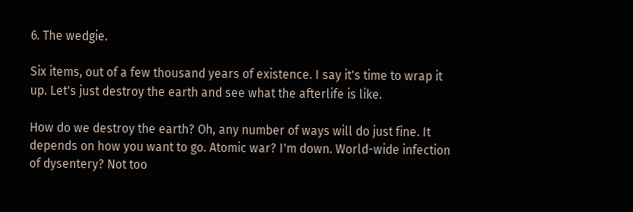6. The wedgie.

Six items, out of a few thousand years of existence. I say it's time to wrap it up. Let's just destroy the earth and see what the afterlife is like.

How do we destroy the earth? Oh, any number of ways will do just fine. It depends on how you want to go. Atomic war? I'm down. World-wide infection of dysentery? Not too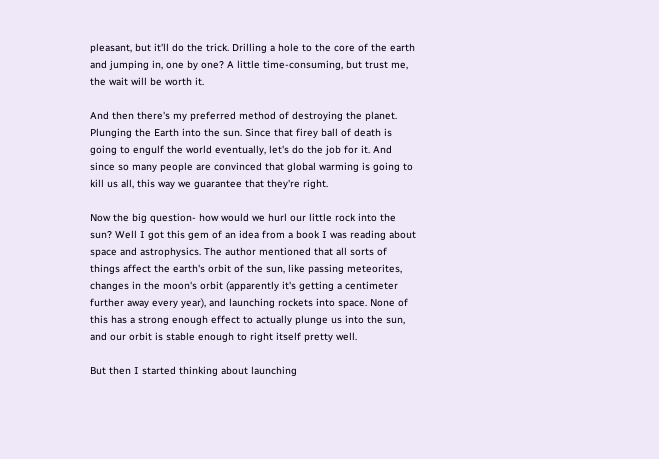pleasant, but it'll do the trick. Drilling a hole to the core of the earth and jumping in, one by one? A little time-consuming, but trust me, the wait will be worth it.

And then there's my preferred method of destroying the planet. Plunging the Earth into the sun. Since that firey ball of death is going to engulf the world eventually, let's do the job for it. And since so many people are convinced that global warming is going to kill us all, this way we guarantee that they're right.

Now the big question- how would we hurl our little rock into the sun? Well I got this gem of an idea from a book I was reading about space and astrophysics. The author mentioned that all sorts of things affect the earth's orbit of the sun, like passing meteorites, changes in the moon's orbit (apparently it's getting a centimeter further away every year), and launching rockets into space. None of this has a strong enough effect to actually plunge us into the sun, and our orbit is stable enough to right itself pretty well.

But then I started thinking about launching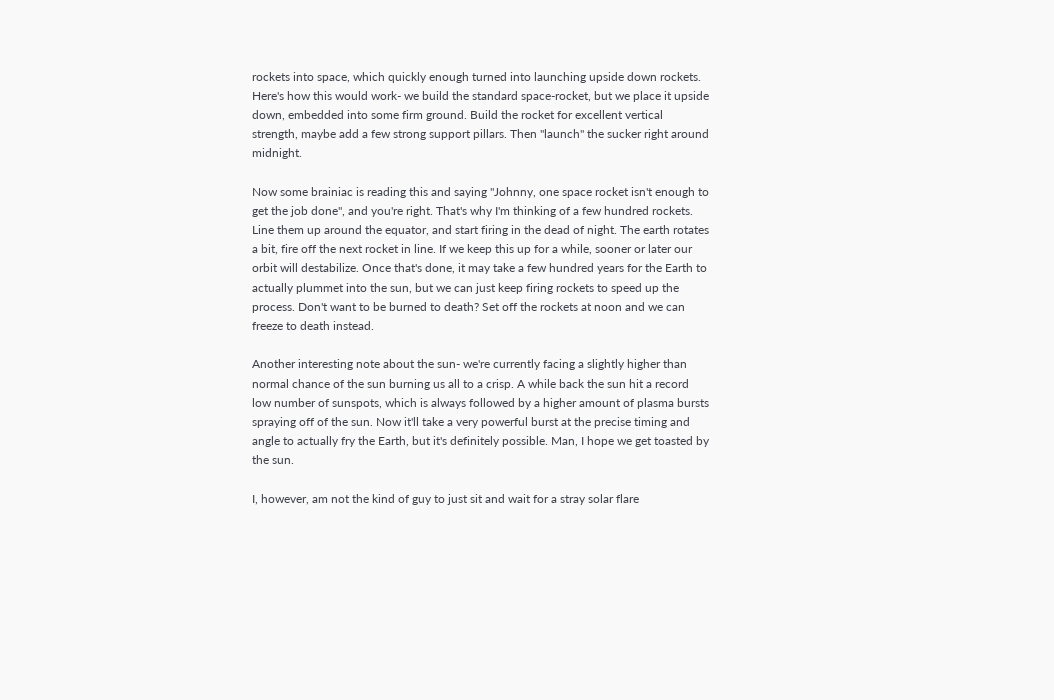rockets into space, which quickly enough turned into launching upside down rockets. Here's how this would work- we build the standard space-rocket, but we place it upside down, embedded into some firm ground. Build the rocket for excellent vertical strength, maybe add a few strong support pillars. Then "launch" the sucker right around midnight.

Now some brainiac is reading this and saying "Johnny, one space rocket isn't enough to get the job done", and you're right. That's why I'm thinking of a few hundred rockets. Line them up around the equator, and start firing in the dead of night. The earth rotates a bit, fire off the next rocket in line. If we keep this up for a while, sooner or later our orbit will destabilize. Once that's done, it may take a few hundred years for the Earth to actually plummet into the sun, but we can just keep firing rockets to speed up the process. Don't want to be burned to death? Set off the rockets at noon and we can freeze to death instead.

Another interesting note about the sun- we're currently facing a slightly higher than normal chance of the sun burning us all to a crisp. A while back the sun hit a record low number of sunspots, which is always followed by a higher amount of plasma bursts spraying off of the sun. Now it'll take a very powerful burst at the precise timing and angle to actually fry the Earth, but it's definitely possible. Man, I hope we get toasted by the sun.

I, however, am not the kind of guy to just sit and wait for a stray solar flare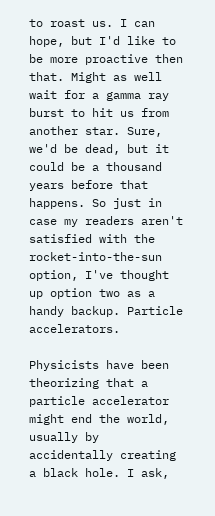to roast us. I can hope, but I'd like to be more proactive then that. Might as well wait for a gamma ray burst to hit us from another star. Sure, we'd be dead, but it could be a thousand years before that happens. So just in case my readers aren't satisfied with the rocket-into-the-sun option, I've thought up option two as a handy backup. Particle accelerators.

Physicists have been theorizing that a particle accelerator might end the world, usually by accidentally creating a black hole. I ask,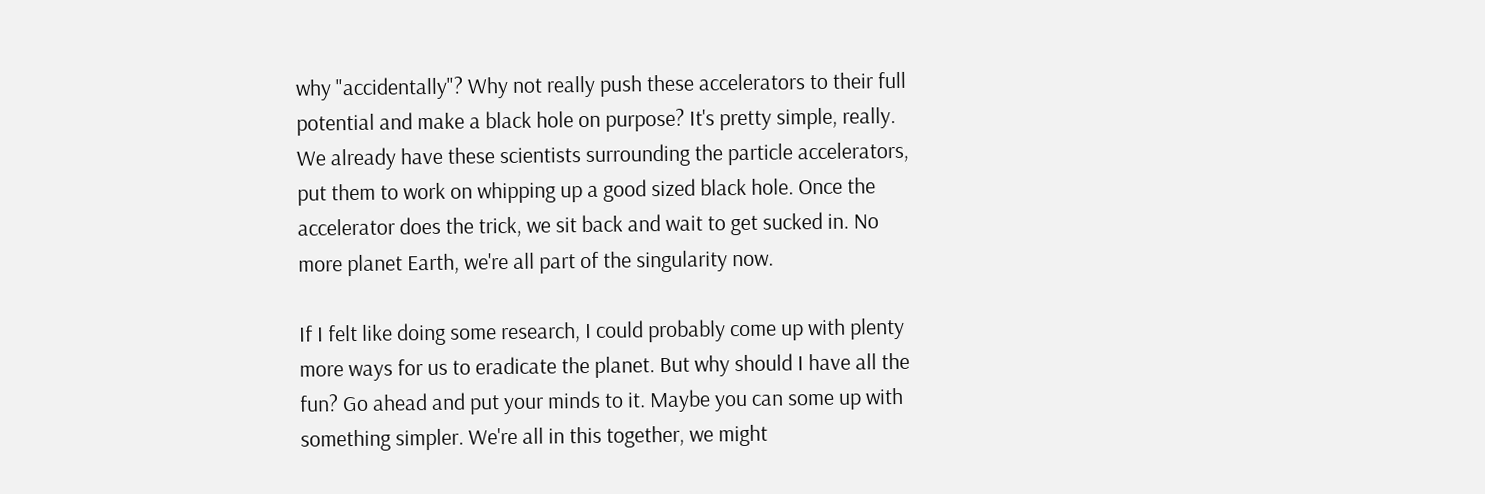why "accidentally"? Why not really push these accelerators to their full potential and make a black hole on purpose? It's pretty simple, really. We already have these scientists surrounding the particle accelerators, put them to work on whipping up a good sized black hole. Once the accelerator does the trick, we sit back and wait to get sucked in. No more planet Earth, we're all part of the singularity now.

If I felt like doing some research, I could probably come up with plenty more ways for us to eradicate the planet. But why should I have all the fun? Go ahead and put your minds to it. Maybe you can some up with something simpler. We're all in this together, we might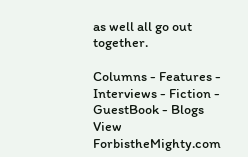as well all go out together.

Columns - Features - Interviews - Fiction - GuestBook - Blogs
View ForbistheMighty.com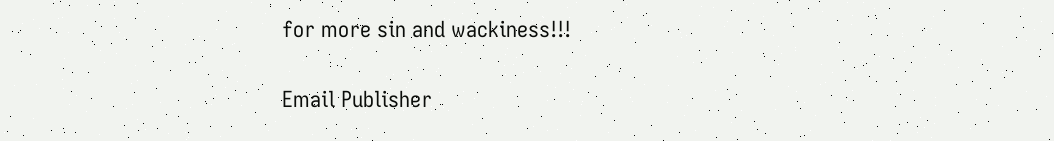for more sin and wackiness!!!

Email Publisher